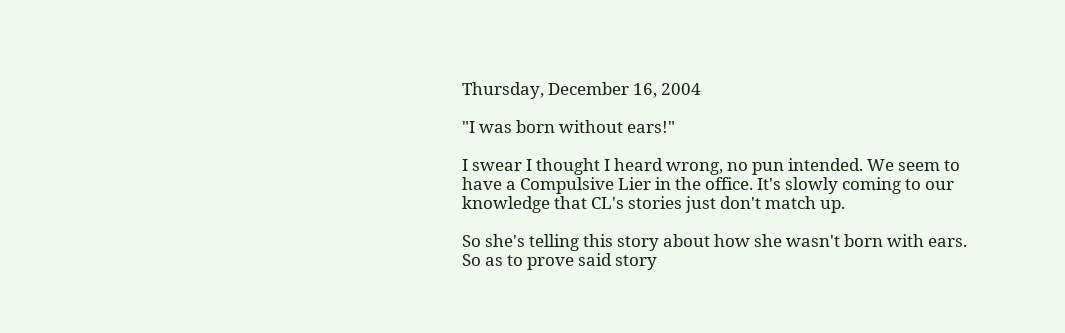Thursday, December 16, 2004

"I was born without ears!"

I swear I thought I heard wrong, no pun intended. We seem to have a Compulsive Lier in the office. It's slowly coming to our knowledge that CL's stories just don't match up.

So she's telling this story about how she wasn't born with ears. So as to prove said story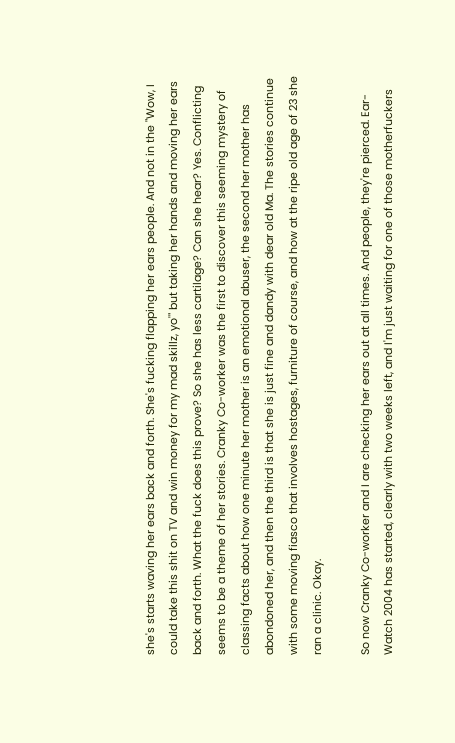she's starts waving her ears back and forth. She's fucking flapping her ears people. And not in the "Wow, I could take this shit on TV and win money for my mad skillz, yo'" but taking her hands and moving her ears back and forth. What the fuck does this prove? So she has less cartilage? Can she hear? Yes. Conflicting seems to be a theme of her stories. Cranky Co-worker was the first to discover this seeming mystery of classing facts about how one minute her mother is an emotional abuser, the second her mother has abondoned her, and then the third is that she is just fine and dandy with dear old Ma. The stories continue with some moving fiasco that involves hostages, furniture of course, and how at the ripe old age of 23 she ran a clinic. Okay.

So now Cranky Co-worker and I are checking her ears out at all times. And people, they're pierced. Ear-Watch 2004 has started, clearly with two weeks left, and I'm just waiting for one of those motherfuckers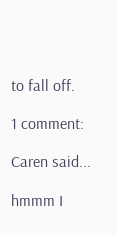to fall off.

1 comment:

Caren said...

hmmm I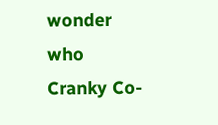wonder who Cranky Co-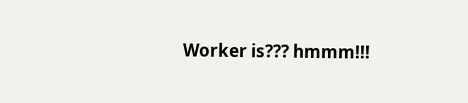Worker is??? hmmm!!!